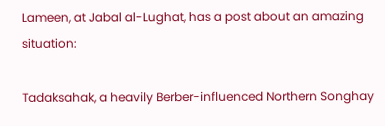Lameen, at Jabal al-Lughat, has a post about an amazing situation:

Tadaksahak, a heavily Berber-influenced Northern Songhay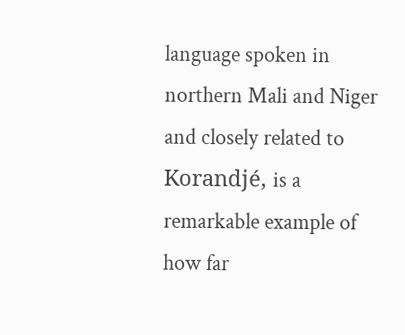language spoken in northern Mali and Niger and closely related to Korandjé, is a remarkable example of how far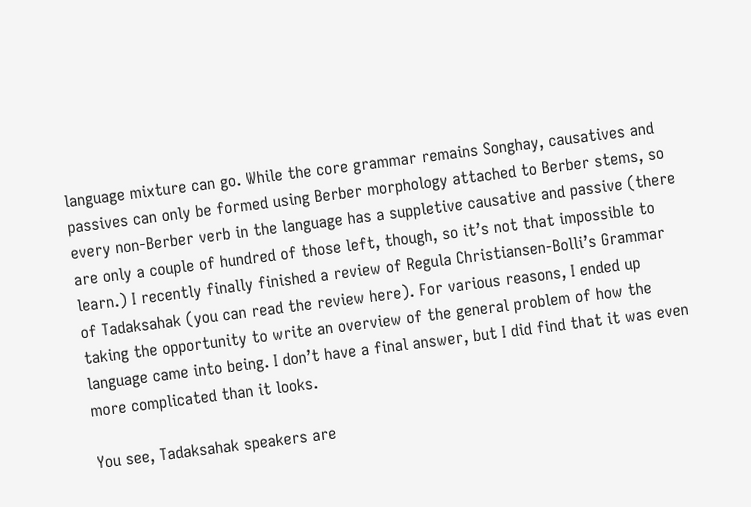language mixture can go. While the core grammar remains Songhay, causatives and passives can only be formed using Berber morphology attached to Berber stems, so every non-Berber verb in the language has a suppletive causative and passive (there are only a couple of hundred of those left, though, so it’s not that impossible to learn.) I recently finally finished a review of Regula Christiansen-Bolli’s Grammar of Tadaksahak (you can read the review here). For various reasons, I ended up taking the opportunity to write an overview of the general problem of how the language came into being. I don’t have a final answer, but I did find that it was even more complicated than it looks.

You see, Tadaksahak speakers are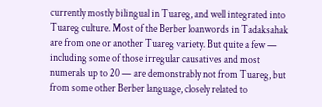currently mostly bilingual in Tuareg, and well integrated into Tuareg culture. Most of the Berber loanwords in Tadaksahak are from one or another Tuareg variety. But quite a few — including some of those irregular causatives and most numerals up to 20 — are demonstrably not from Tuareg, but from some other Berber language, closely related to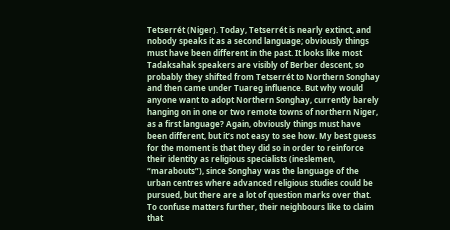Tetserrét (Niger). Today, Tetserrét is nearly extinct, and nobody speaks it as a second language; obviously things must have been different in the past. It looks like most Tadaksahak speakers are visibly of Berber descent, so probably they shifted from Tetserrét to Northern Songhay and then came under Tuareg influence. But why would anyone want to adopt Northern Songhay, currently barely hanging on in one or two remote towns of northern Niger, as a first language? Again, obviously things must have been different, but it’s not easy to see how. My best guess for the moment is that they did so in order to reinforce their identity as religious specialists (ineslemen, “marabouts”), since Songhay was the language of the urban centres where advanced religious studies could be pursued, but there are a lot of question marks over that. To confuse matters further, their neighbours like to claim that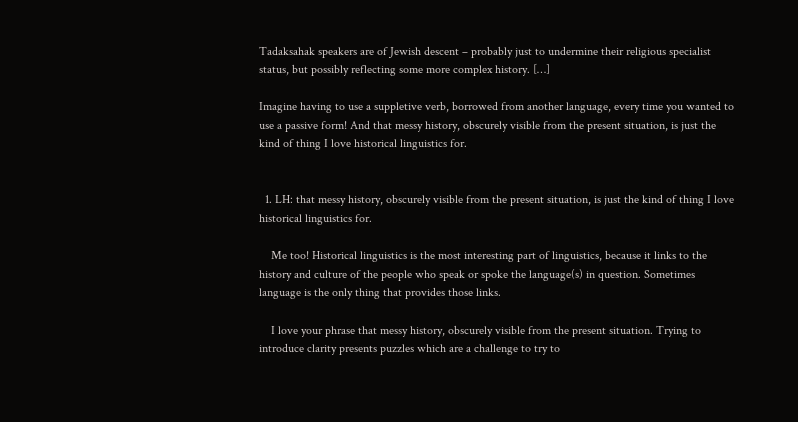Tadaksahak speakers are of Jewish descent – probably just to undermine their religious specialist status, but possibly reflecting some more complex history. […]

Imagine having to use a suppletive verb, borrowed from another language, every time you wanted to use a passive form! And that messy history, obscurely visible from the present situation, is just the kind of thing I love historical linguistics for.


  1. LH: that messy history, obscurely visible from the present situation, is just the kind of thing I love historical linguistics for.

    Me too! Historical linguistics is the most interesting part of linguistics, because it links to the history and culture of the people who speak or spoke the language(s) in question. Sometimes language is the only thing that provides those links.

    I love your phrase that messy history, obscurely visible from the present situation. Trying to introduce clarity presents puzzles which are a challenge to try to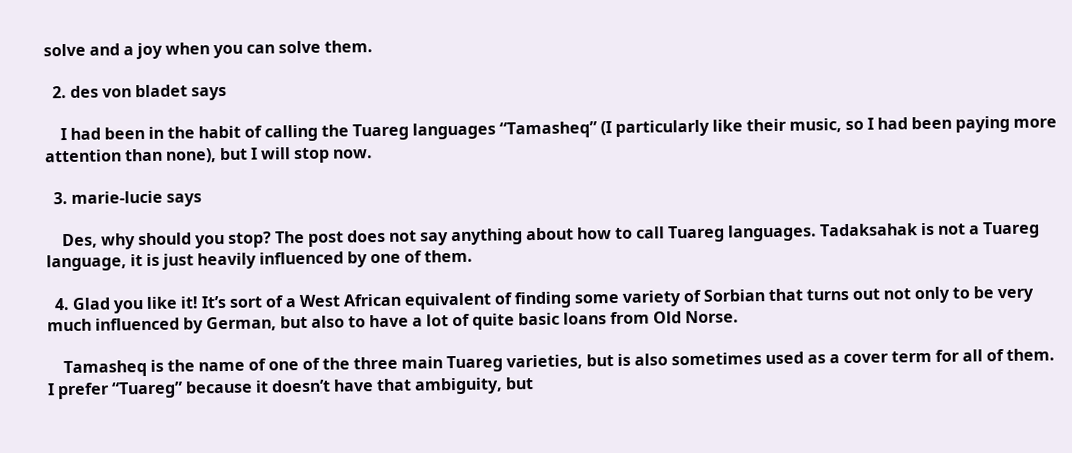solve and a joy when you can solve them.

  2. des von bladet says

    I had been in the habit of calling the Tuareg languages “Tamasheq” (I particularly like their music, so I had been paying more attention than none), but I will stop now.

  3. marie-lucie says

    Des, why should you stop? The post does not say anything about how to call Tuareg languages. Tadaksahak is not a Tuareg language, it is just heavily influenced by one of them.

  4. Glad you like it! It’s sort of a West African equivalent of finding some variety of Sorbian that turns out not only to be very much influenced by German, but also to have a lot of quite basic loans from Old Norse.

    Tamasheq is the name of one of the three main Tuareg varieties, but is also sometimes used as a cover term for all of them. I prefer “Tuareg” because it doesn’t have that ambiguity, but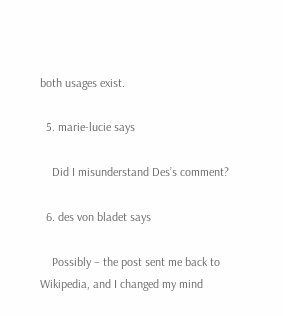both usages exist.

  5. marie-lucie says

    Did I misunderstand Des’s comment?

  6. des von bladet says

    Possibly – the post sent me back to Wikipedia, and I changed my mind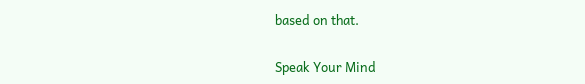based on that.

Speak Your Mind